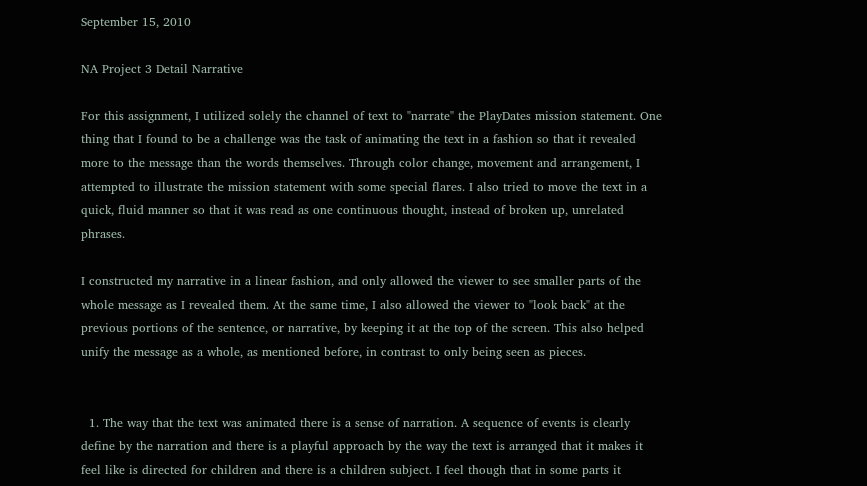September 15, 2010

NA Project 3 Detail Narrative

For this assignment, I utilized solely the channel of text to "narrate" the PlayDates mission statement. One thing that I found to be a challenge was the task of animating the text in a fashion so that it revealed more to the message than the words themselves. Through color change, movement and arrangement, I attempted to illustrate the mission statement with some special flares. I also tried to move the text in a quick, fluid manner so that it was read as one continuous thought, instead of broken up, unrelated phrases.

I constructed my narrative in a linear fashion, and only allowed the viewer to see smaller parts of the whole message as I revealed them. At the same time, I also allowed the viewer to "look back" at the previous portions of the sentence, or narrative, by keeping it at the top of the screen. This also helped unify the message as a whole, as mentioned before, in contrast to only being seen as pieces.


  1. The way that the text was animated there is a sense of narration. A sequence of events is clearly define by the narration and there is a playful approach by the way the text is arranged that it makes it feel like is directed for children and there is a children subject. I feel though that in some parts it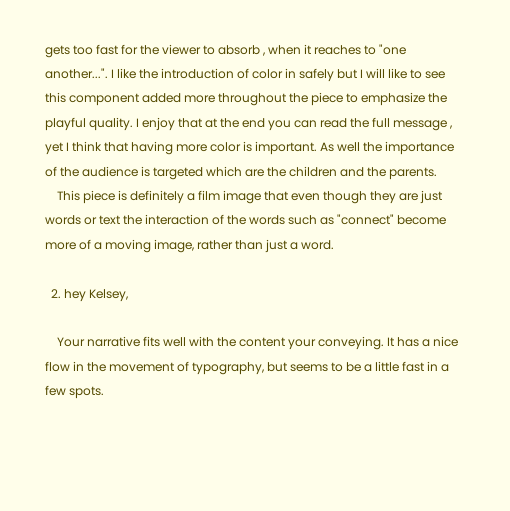gets too fast for the viewer to absorb , when it reaches to "one another...". I like the introduction of color in safely but I will like to see this component added more throughout the piece to emphasize the playful quality. I enjoy that at the end you can read the full message , yet I think that having more color is important. As well the importance of the audience is targeted which are the children and the parents.
    This piece is definitely a film image that even though they are just words or text the interaction of the words such as "connect" become more of a moving image, rather than just a word.

  2. hey Kelsey,

    Your narrative fits well with the content your conveying. It has a nice flow in the movement of typography, but seems to be a little fast in a few spots.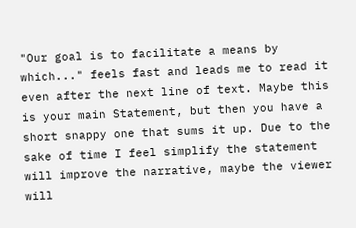"Our goal is to facilitate a means by which..." feels fast and leads me to read it even after the next line of text. Maybe this is your main Statement, but then you have a short snappy one that sums it up. Due to the sake of time I feel simplify the statement will improve the narrative, maybe the viewer will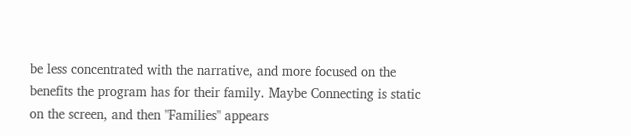be less concentrated with the narrative, and more focused on the benefits the program has for their family. Maybe Connecting is static on the screen, and then "Families" appears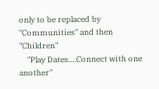only to be replaced by "Communities" and then "Children"
    "Play Dates....Connect with one another"